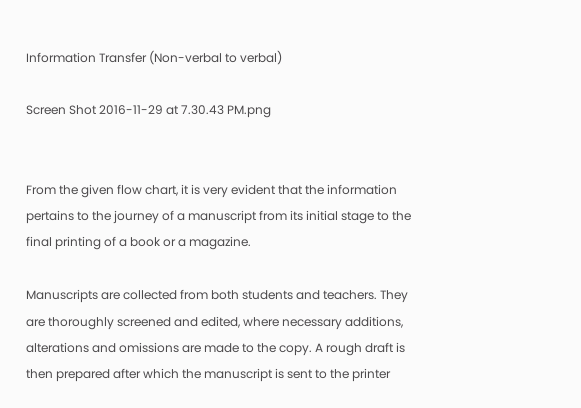Information Transfer (Non-verbal to verbal)

Screen Shot 2016-11-29 at 7.30.43 PM.png


From the given flow chart, it is very evident that the information pertains to the journey of a manuscript from its initial stage to the final printing of a book or a magazine.

Manuscripts are collected from both students and teachers. They are thoroughly screened and edited, where necessary additions, alterations and omissions are made to the copy. A rough draft is then prepared after which the manuscript is sent to the printer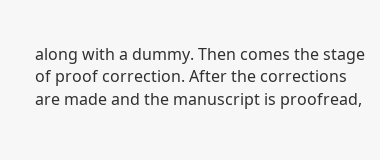along with a dummy. Then comes the stage of proof correction. After the corrections are made and the manuscript is proofread,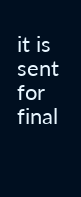it is sent for final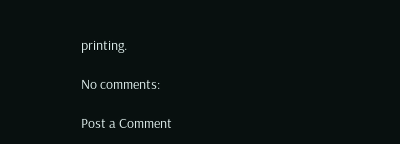printing.

No comments:

Post a Comment